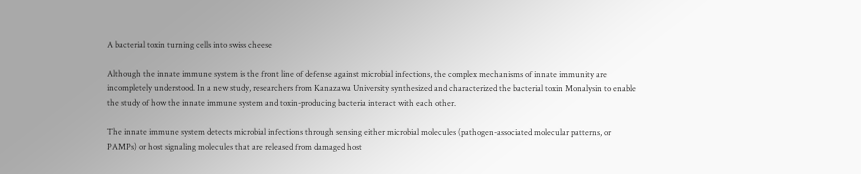A bacterial toxin turning cells into swiss cheese

Although the innate immune system is the front line of defense against microbial infections, the complex mechanisms of innate immunity are incompletely understood. In a new study, researchers from Kanazawa University synthesized and characterized the bacterial toxin Monalysin to enable the study of how the innate immune system and toxin-producing bacteria interact with each other.

The innate immune system detects microbial infections through sensing either microbial molecules (pathogen-associated molecular patterns, or PAMPs) or host signaling molecules that are released from damaged host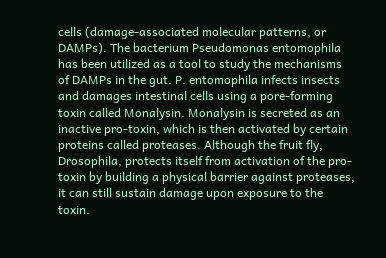cells (damage-associated molecular patterns, or DAMPs). The bacterium Pseudomonas entomophila has been utilized as a tool to study the mechanisms of DAMPs in the gut. P. entomophila infects insects and damages intestinal cells using a pore-forming toxin called Monalysin. Monalysin is secreted as an inactive pro-toxin, which is then activated by certain proteins called proteases. Although the fruit fly, Drosophila, protects itself from activation of the pro-toxin by building a physical barrier against proteases, it can still sustain damage upon exposure to the toxin.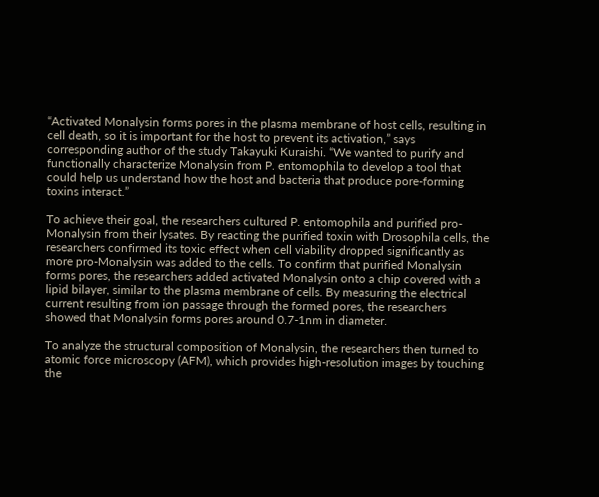“Activated Monalysin forms pores in the plasma membrane of host cells, resulting in cell death, so it is important for the host to prevent its activation,” says corresponding author of the study Takayuki Kuraishi. “We wanted to purify and functionally characterize Monalysin from P. entomophila to develop a tool that could help us understand how the host and bacteria that produce pore-forming toxins interact.”

To achieve their goal, the researchers cultured P. entomophila and purified pro-Monalysin from their lysates. By reacting the purified toxin with Drosophila cells, the researchers confirmed its toxic effect when cell viability dropped significantly as more pro-Monalysin was added to the cells. To confirm that purified Monalysin forms pores, the researchers added activated Monalysin onto a chip covered with a lipid bilayer, similar to the plasma membrane of cells. By measuring the electrical current resulting from ion passage through the formed pores, the researchers showed that Monalysin forms pores around 0.7-1nm in diameter.

To analyze the structural composition of Monalysin, the researchers then turned to atomic force microscopy (AFM), which provides high-resolution images by touching the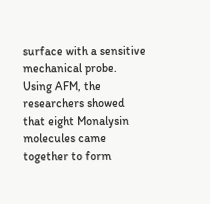surface with a sensitive mechanical probe. Using AFM, the researchers showed that eight Monalysin molecules came together to form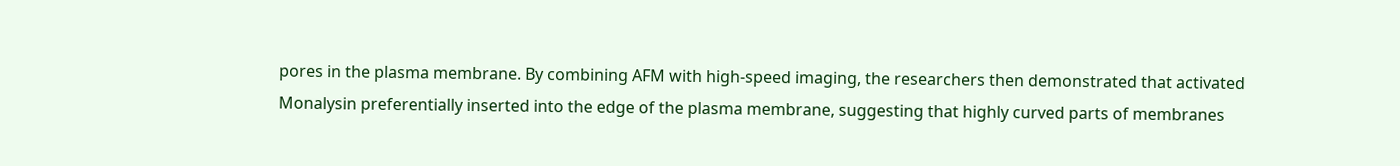pores in the plasma membrane. By combining AFM with high-speed imaging, the researchers then demonstrated that activated Monalysin preferentially inserted into the edge of the plasma membrane, suggesting that highly curved parts of membranes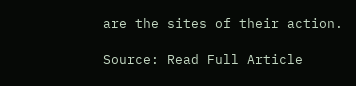are the sites of their action.

Source: Read Full Article